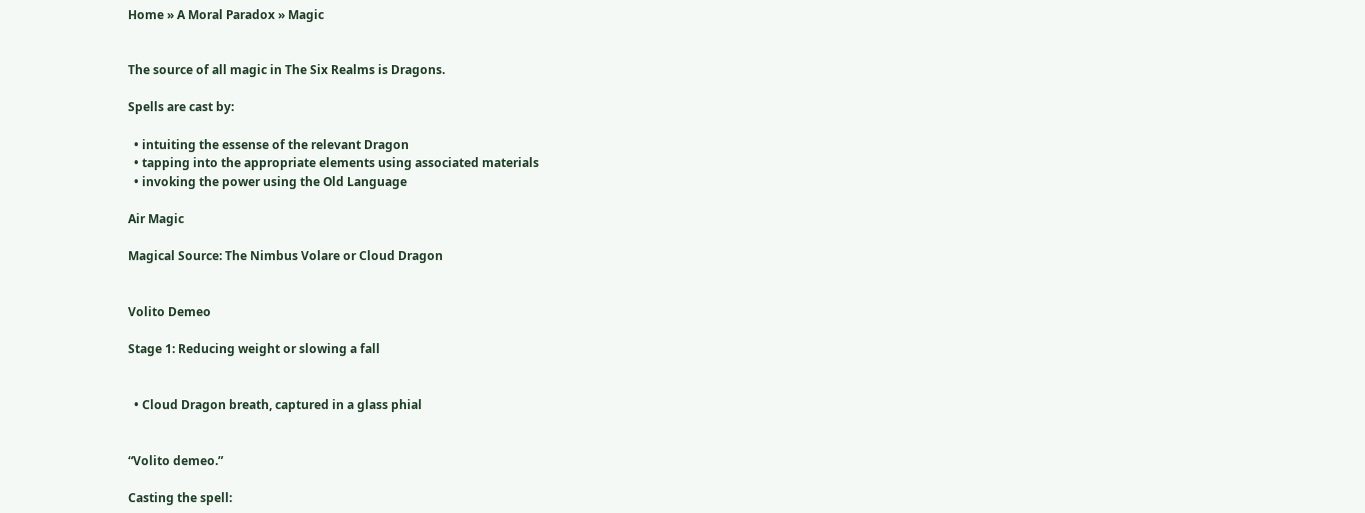Home » A Moral Paradox » Magic


The source of all magic in The Six Realms is Dragons.

Spells are cast by:

  • intuiting the essense of the relevant Dragon
  • tapping into the appropriate elements using associated materials
  • invoking the power using the Old Language

Air Magic

Magical Source: The Nimbus Volare or Cloud Dragon


Volito Demeo

Stage 1: Reducing weight or slowing a fall


  • Cloud Dragon breath, captured in a glass phial


“Volito demeo.”

Casting the spell: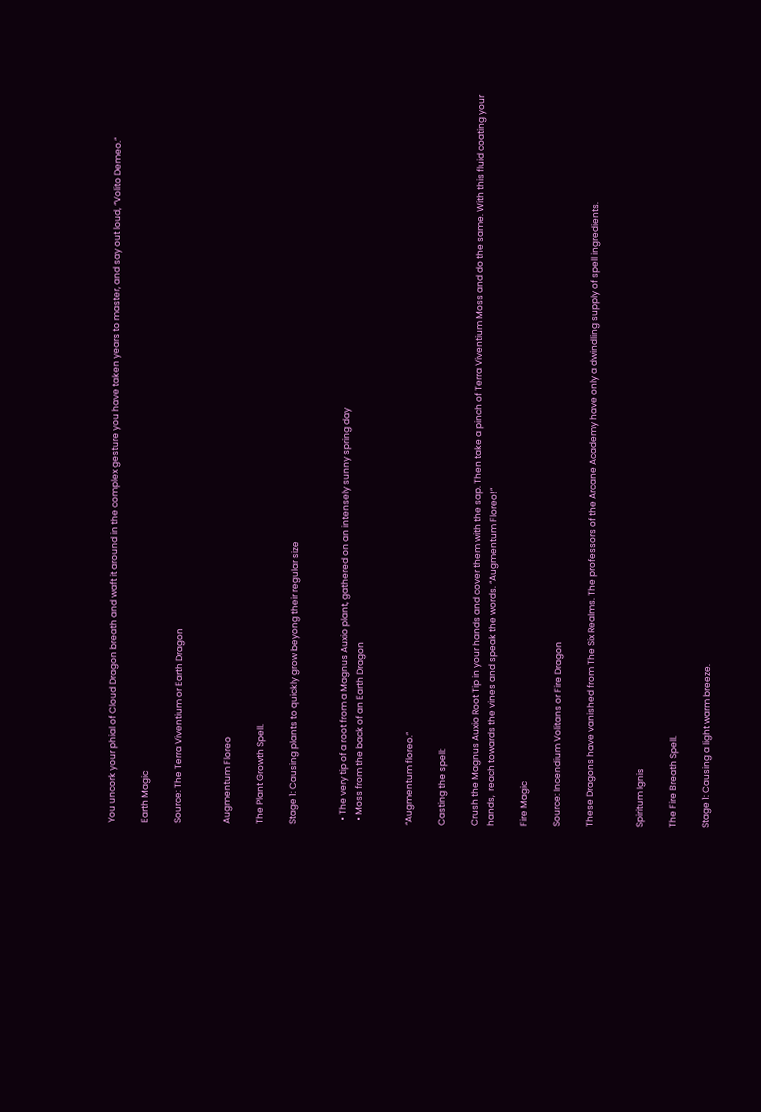You uncork your phial of Cloud Dragon breath and waft it around in the complex gesture you have taken years to master, and say out loud, “Volito Demeo.”

Earth Magic

Source: The Terra Viventium or Earth Dragon


Augmentum Floreo

The Plant Growth Spell.

Stage 1: Causing plants to quickly grow beyong their regular size


  • The very tip of a root from a Magnus Auxio plant, gathered on an intensely sunny spring day
  • Moss from the back of an Earth Dragon


“Augmentum floreo.”

Casting the spell:

Crush the Magnus Auxio Root Tip in your hands and cover them with the sap. Then take a pinch of Terra Viventium Moss and do the same. With this fluid coating your hands,  reach towards the vines and speak the words. “Augmentum Floreo!”

Fire Magic

Source: Incendium Volitans or Fire Dragon

These Dragons have vanished from The Six Realms. The professors of the Arcane Academy have only a dwindling supply of spell ingredients.


Spiritum Ignis

The Fire Breath Spell.

Stage 1: Causing a light warm breeze.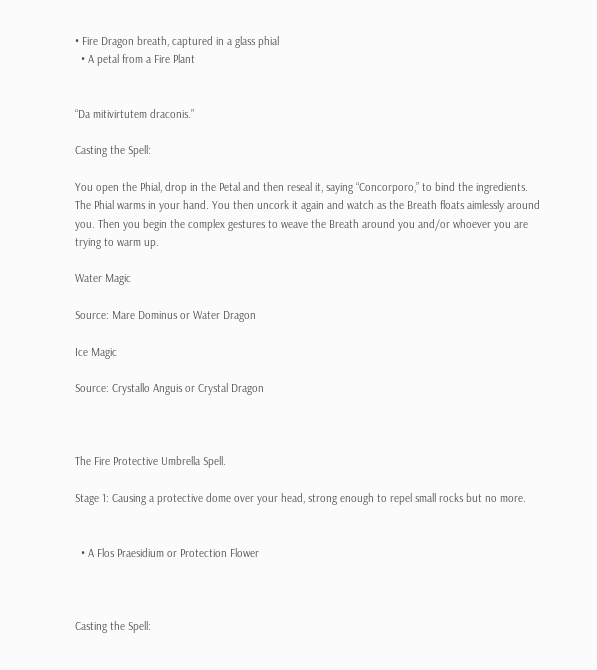• Fire Dragon breath, captured in a glass phial
  • A petal from a Fire Plant


“Da mitivirtutem draconis.”

Casting the Spell:

You open the Phial, drop in the Petal and then reseal it, saying “Concorporo,” to bind the ingredients. The Phial warms in your hand. You then uncork it again and watch as the Breath floats aimlessly around you. Then you begin the complex gestures to weave the Breath around you and/or whoever you are trying to warm up.

Water Magic

Source: Mare Dominus or Water Dragon

Ice Magic

Source: Crystallo Anguis or Crystal Dragon



The Fire Protective Umbrella Spell.

Stage 1: Causing a protective dome over your head, strong enough to repel small rocks but no more.


  • A Flos Praesidium or Protection Flower



Casting the Spell: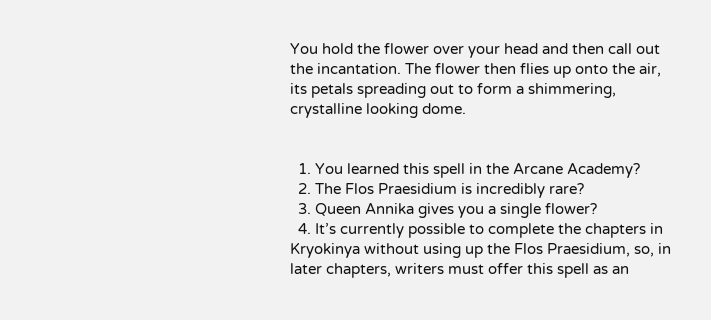You hold the flower over your head and then call out the incantation. The flower then flies up onto the air, its petals spreading out to form a shimmering, crystalline looking dome.


  1. You learned this spell in the Arcane Academy?
  2. The Flos Praesidium is incredibly rare?
  3. Queen Annika gives you a single flower?
  4. It’s currently possible to complete the chapters in Kryokinya without using up the Flos Praesidium, so, in later chapters, writers must offer this spell as an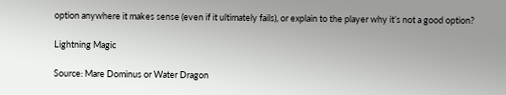option anywhere it makes sense (even if it ultimately fails), or explain to the player why it’s not a good option?

Lightning Magic

Source: Mare Dominus or Water Dragon